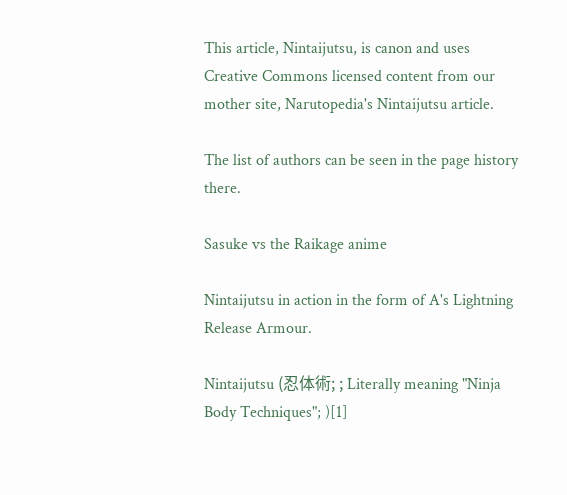This article, Nintaijutsu, is canon and uses Creative Commons licensed content from our mother site, Narutopedia's Nintaijutsu article.

The list of authors can be seen in the page history there.

Sasuke vs the Raikage anime

Nintaijutsu in action in the form of A's Lightning Release Armour.

Nintaijutsu (忍体術; ; Literally meaning "Ninja Body Techniques"; )[1]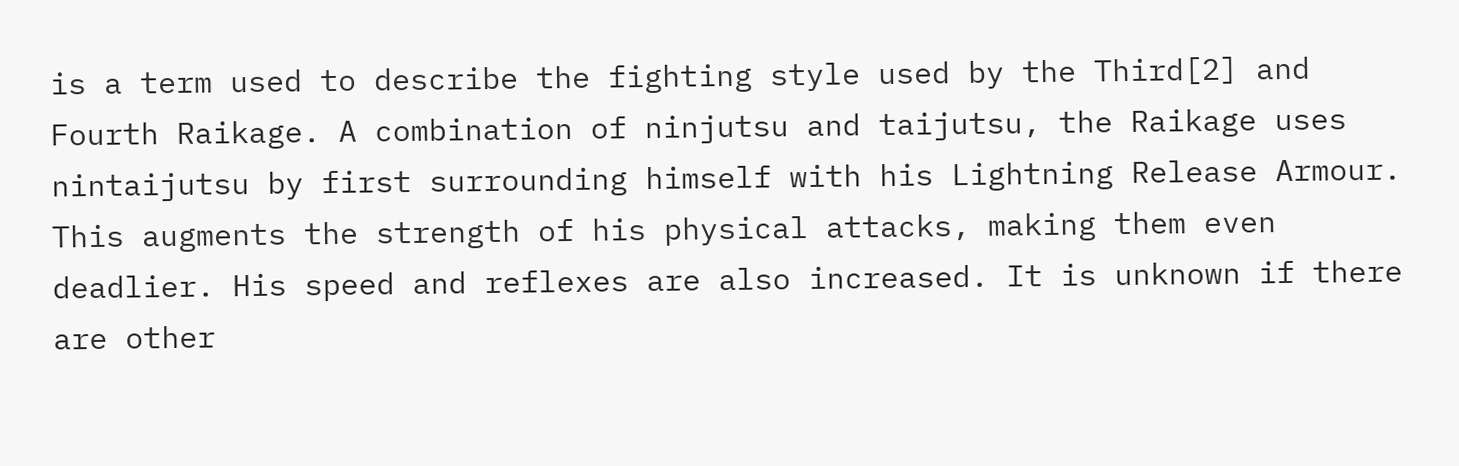is a term used to describe the fighting style used by the Third[2] and Fourth Raikage. A combination of ninjutsu and taijutsu, the Raikage uses nintaijutsu by first surrounding himself with his Lightning Release Armour. This augments the strength of his physical attacks, making them even deadlier. His speed and reflexes are also increased. It is unknown if there are other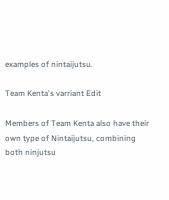examples of nintaijutsu.

Team Kenta's varriant Edit

Members of Team Kenta also have their own type of Nintaijutsu, combining both ninjutsu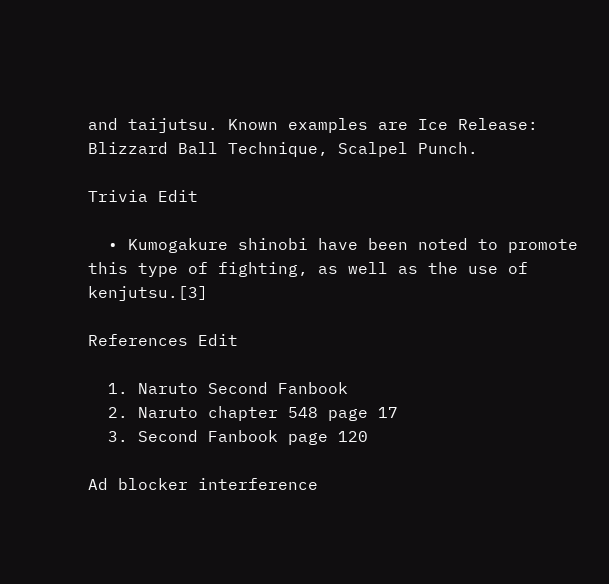and taijutsu. Known examples are Ice Release: Blizzard Ball Technique, Scalpel Punch.

Trivia Edit

  • Kumogakure shinobi have been noted to promote this type of fighting, as well as the use of kenjutsu.[3]

References Edit

  1. Naruto Second Fanbook
  2. Naruto chapter 548 page 17
  3. Second Fanbook page 120

Ad blocker interference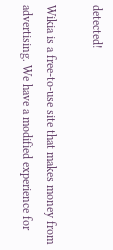detected!

Wikia is a free-to-use site that makes money from advertising. We have a modified experience for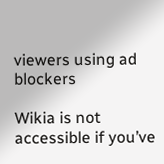viewers using ad blockers

Wikia is not accessible if you’ve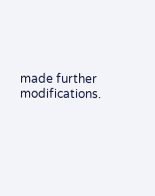made further modifications.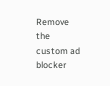Remove the custom ad blocker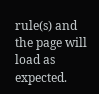rule(s) and the page will load as expected.